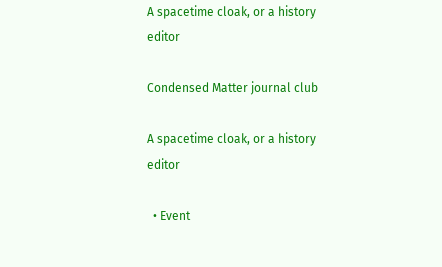A spacetime cloak, or a history editor

Condensed Matter journal club

A spacetime cloak, or a history editor

  • Event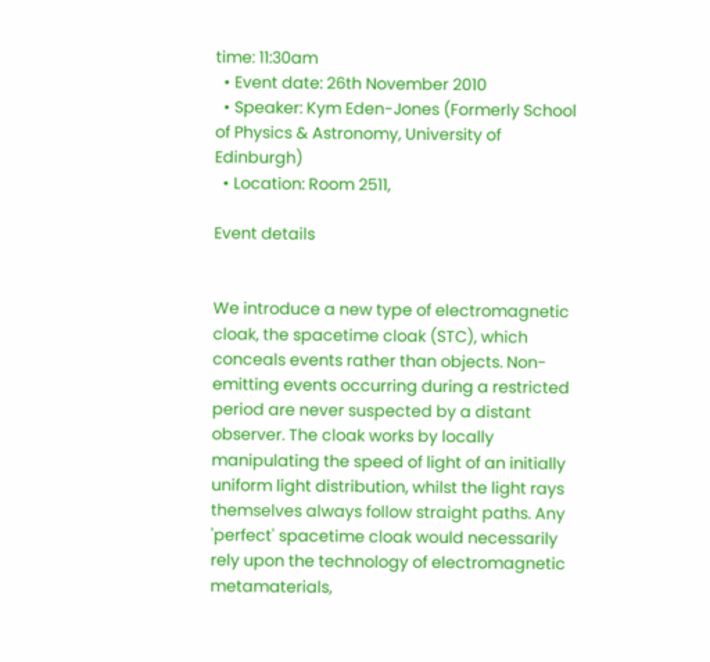time: 11:30am
  • Event date: 26th November 2010
  • Speaker: Kym Eden-Jones (Formerly School of Physics & Astronomy, University of Edinburgh)
  • Location: Room 2511,

Event details


We introduce a new type of electromagnetic cloak, the spacetime cloak (STC), which conceals events rather than objects. Non-emitting events occurring during a restricted period are never suspected by a distant observer. The cloak works by locally manipulating the speed of light of an initially uniform light distribution, whilst the light rays themselves always follow straight paths. Any 'perfect' spacetime cloak would necessarily rely upon the technology of electromagnetic metamaterials,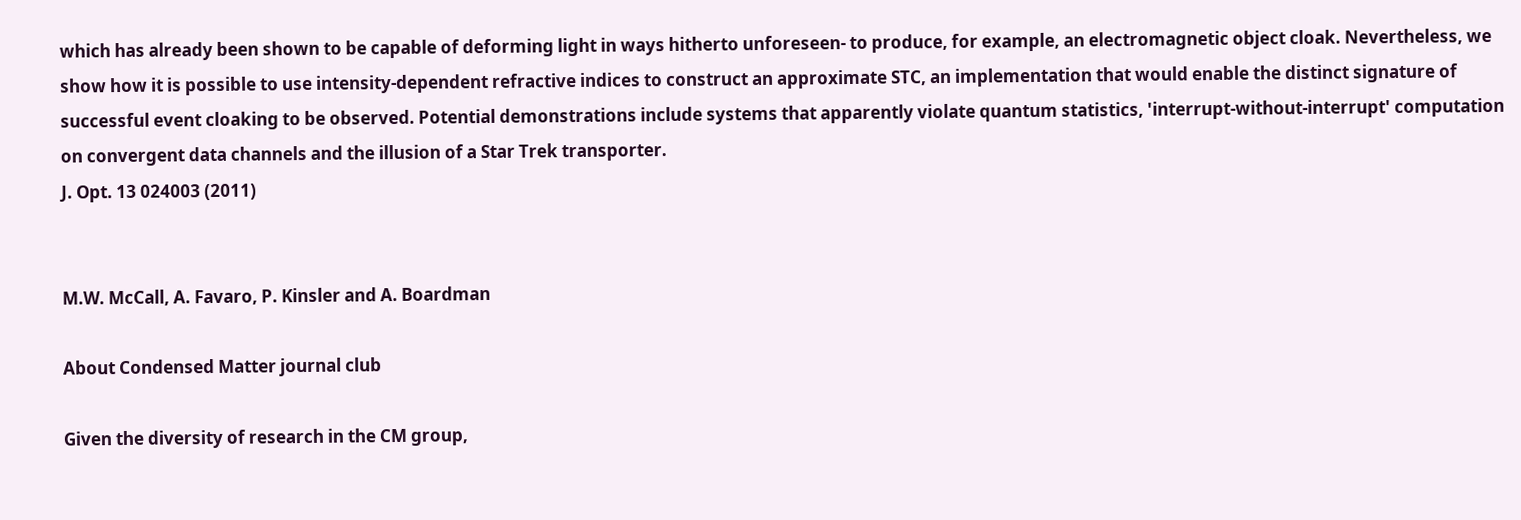which has already been shown to be capable of deforming light in ways hitherto unforeseen- to produce, for example, an electromagnetic object cloak. Nevertheless, we show how it is possible to use intensity-dependent refractive indices to construct an approximate STC, an implementation that would enable the distinct signature of successful event cloaking to be observed. Potential demonstrations include systems that apparently violate quantum statistics, 'interrupt-without-interrupt' computation on convergent data channels and the illusion of a Star Trek transporter.
J. Opt. 13 024003 (2011)


M.W. McCall, A. Favaro, P. Kinsler and A. Boardman

About Condensed Matter journal club

Given the diversity of research in the CM group,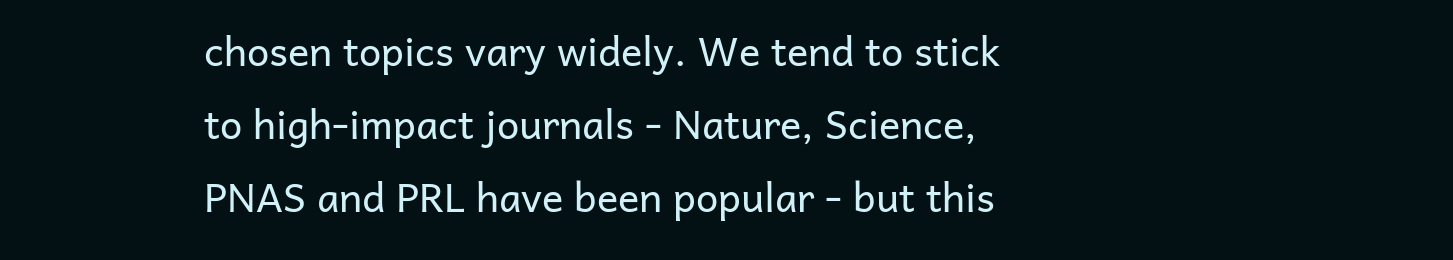chosen topics vary widely. We tend to stick to high-impact journals - Nature, Science, PNAS and PRL have been popular - but this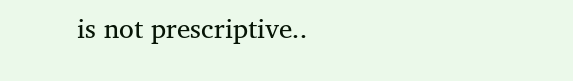is not prescriptive..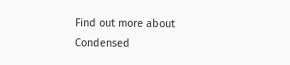Find out more about Condensed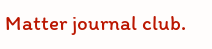Matter journal club.